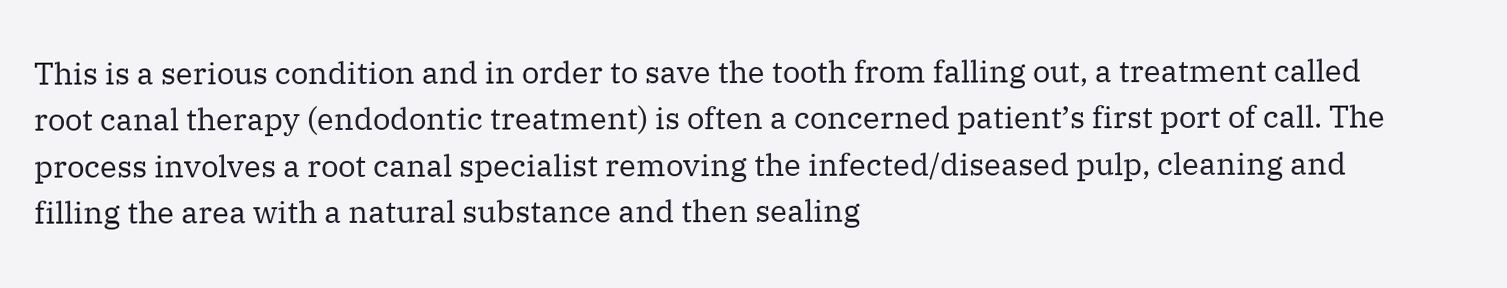This is a serious condition and in order to save the tooth from falling out, a treatment called root canal therapy (endodontic treatment) is often a concerned patient’s first port of call. The process involves a root canal specialist removing the infected/diseased pulp, cleaning and filling the area with a natural substance and then sealing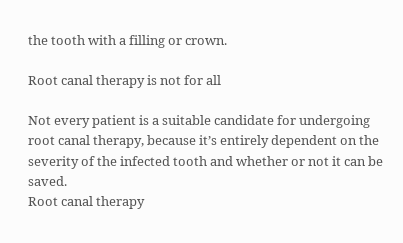the tooth with a filling or crown.

Root canal therapy is not for all

Not every patient is a suitable candidate for undergoing root canal therapy, because it’s entirely dependent on the severity of the infected tooth and whether or not it can be saved.
Root canal therapy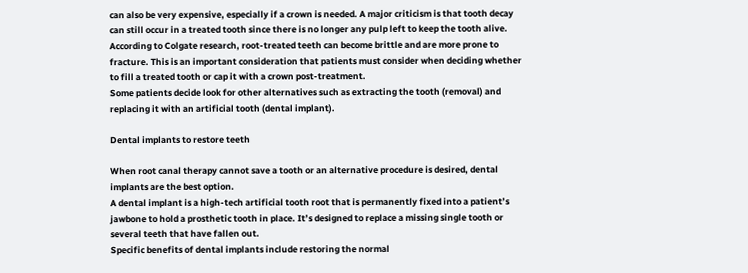can also be very expensive, especially if a crown is needed. A major criticism is that tooth decay can still occur in a treated tooth since there is no longer any pulp left to keep the tooth alive.
According to Colgate research, root-treated teeth can become brittle and are more prone to fracture. This is an important consideration that patients must consider when deciding whether to fill a treated tooth or cap it with a crown post-treatment.
Some patients decide look for other alternatives such as extracting the tooth (removal) and replacing it with an artificial tooth (dental implant).

Dental implants to restore teeth

When root canal therapy cannot save a tooth or an alternative procedure is desired, dental implants are the best option.
A dental implant is a high-tech artificial tooth root that is permanently fixed into a patient’s jawbone to hold a prosthetic tooth in place. It’s designed to replace a missing single tooth or several teeth that have fallen out.
Specific benefits of dental implants include restoring the normal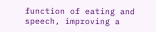function of eating and speech, improving a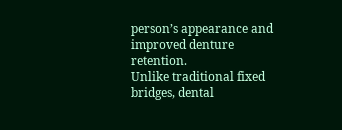person’s appearance and improved denture retention.
Unlike traditional fixed bridges, dental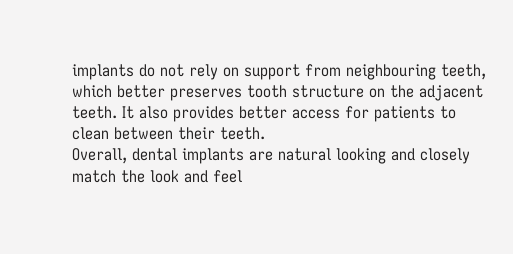implants do not rely on support from neighbouring teeth, which better preserves tooth structure on the adjacent teeth. It also provides better access for patients to clean between their teeth.
Overall, dental implants are natural looking and closely match the look and feel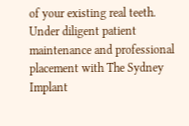of your existing real teeth. Under diligent patient maintenance and professional placement with The Sydney Implant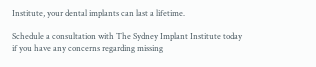Institute, your dental implants can last a lifetime.

Schedule a consultation with The Sydney Implant Institute today if you have any concerns regarding missing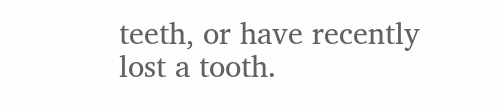teeth, or have recently lost a tooth.